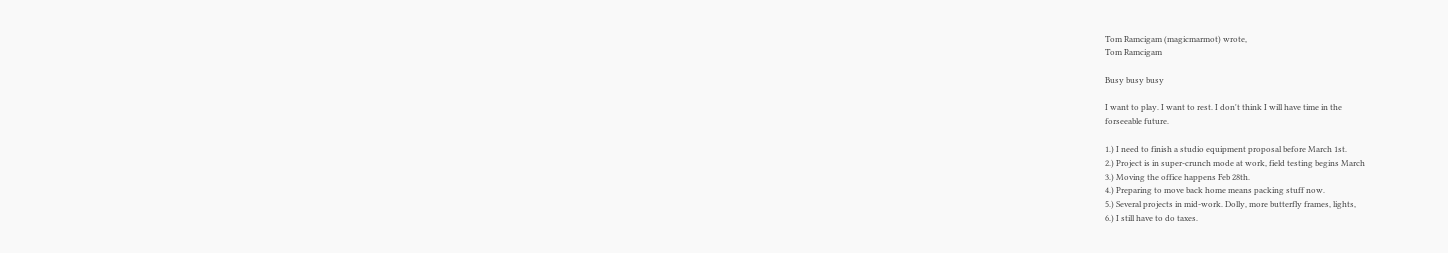Tom Ramcigam (magicmarmot) wrote,
Tom Ramcigam

Busy busy busy

I want to play. I want to rest. I don't think I will have time in the
forseeable future.

1.) I need to finish a studio equipment proposal before March 1st.
2.) Project is in super-crunch mode at work, field testing begins March
3.) Moving the office happens Feb 28th.
4.) Preparing to move back home means packing stuff now.
5.) Several projects in mid-work. Dolly, more butterfly frames, lights,
6.) I still have to do taxes.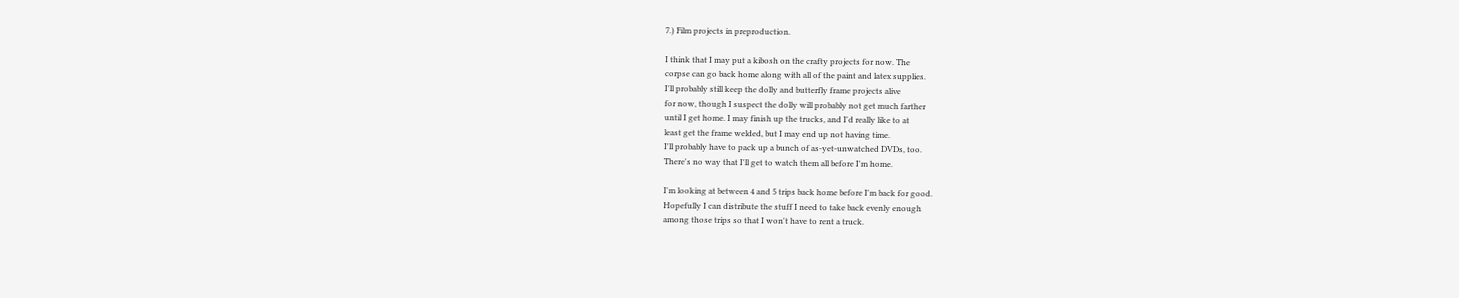7.) Film projects in preproduction.

I think that I may put a kibosh on the crafty projects for now. The
corpse can go back home along with all of the paint and latex supplies.
I'll probably still keep the dolly and butterfly frame projects alive
for now, though I suspect the dolly will probably not get much farther
until I get home. I may finish up the trucks, and I'd really like to at
least get the frame welded, but I may end up not having time.
I'll probably have to pack up a bunch of as-yet-unwatched DVDs, too.
There's no way that I'll get to watch them all before I'm home.

I'm looking at between 4 and 5 trips back home before I'm back for good.
Hopefully I can distribute the stuff I need to take back evenly enough
among those trips so that I won't have to rent a truck.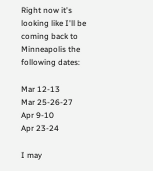Right now it's looking like I'll be coming back to Minneapolis the
following dates:

Mar 12-13
Mar 25-26-27
Apr 9-10
Apr 23-24

I may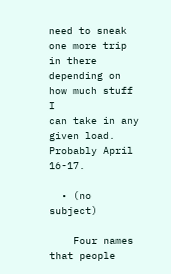need to sneak one more trip in there depending on how much stuff I
can take in any given load. Probably April 16-17.

  • (no subject)

    Four names that people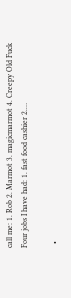call me: 1. Rob 2. Marmot 3. magicmarmot 4. Creepy Old Fuck Four jobs I have had: 1. fast food cashier 2.…

  •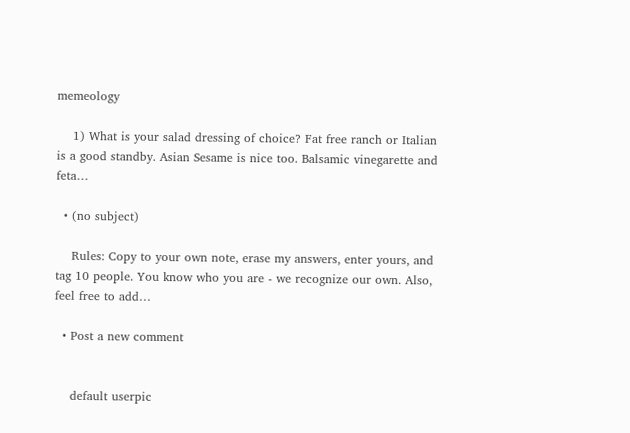memeology

    1) What is your salad dressing of choice? Fat free ranch or Italian is a good standby. Asian Sesame is nice too. Balsamic vinegarette and feta…

  • (no subject)

    Rules: Copy to your own note, erase my answers, enter yours, and tag 10 people. You know who you are - we recognize our own. Also, feel free to add…

  • Post a new comment


    default userpic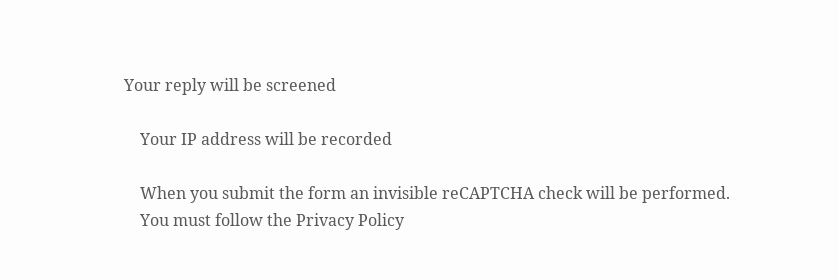Your reply will be screened

    Your IP address will be recorded

    When you submit the form an invisible reCAPTCHA check will be performed.
    You must follow the Privacy Policy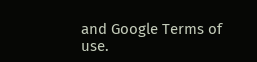and Google Terms of use.